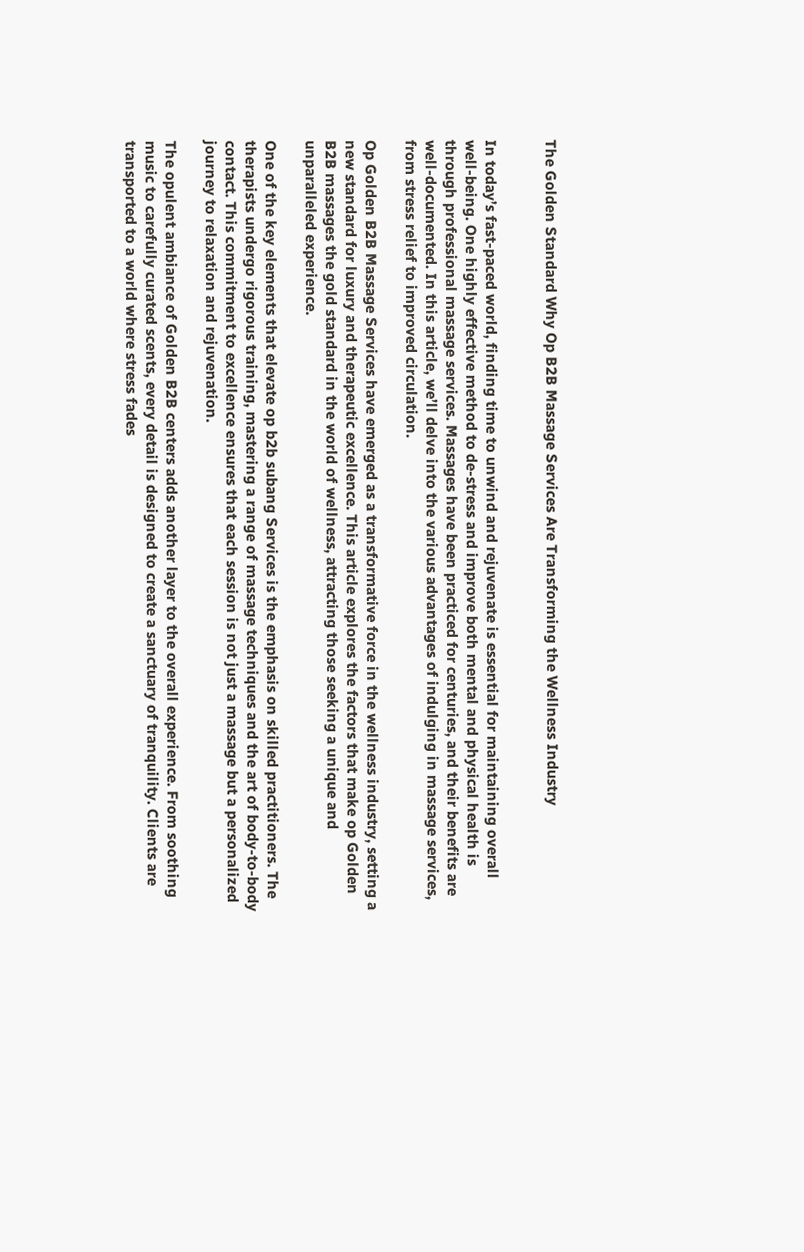The Golden Standard Why Op B2B Massage Services Are Transforming the Wellness Industry


In today’s fast-paced world, finding time to unwind and rejuvenate is essential for maintaining overall well-being. One highly effective method to de-stress and improve both mental and physical health is through professional massage services. Massages have been practiced for centuries, and their benefits are well-documented. In this article, we’ll delve into the various advantages of indulging in massage services, from stress relief to improved circulation.

Op Golden B2B Massage Services have emerged as a transformative force in the wellness industry, setting a new standard for luxury and therapeutic excellence. This article explores the factors that make op Golden B2B massages the gold standard in the world of wellness, attracting those seeking a unique and unparalleled experience.

One of the key elements that elevate op b2b subang Services is the emphasis on skilled practitioners. The therapists undergo rigorous training, mastering a range of massage techniques and the art of body-to-body contact. This commitment to excellence ensures that each session is not just a massage but a personalized journey to relaxation and rejuvenation.

The opulent ambiance of Golden B2B centers adds another layer to the overall experience. From soothing music to carefully curated scents, every detail is designed to create a sanctuary of tranquility. Clients are transported to a world where stress fades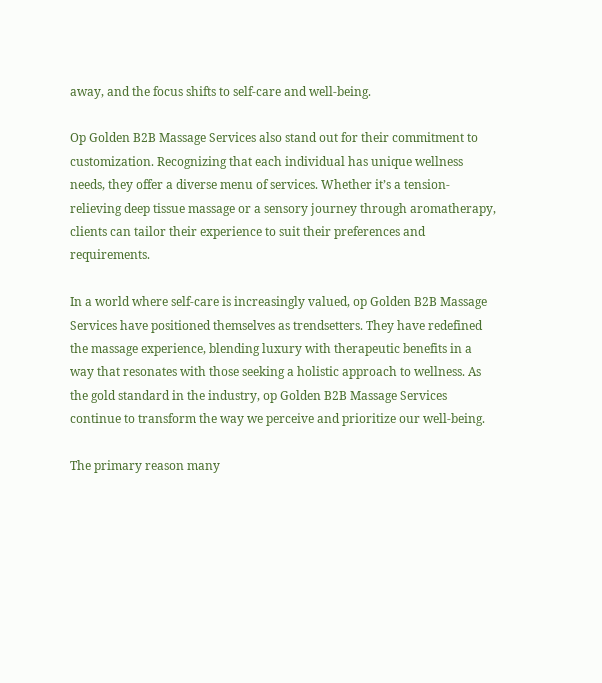away, and the focus shifts to self-care and well-being.

Op Golden B2B Massage Services also stand out for their commitment to customization. Recognizing that each individual has unique wellness needs, they offer a diverse menu of services. Whether it’s a tension-relieving deep tissue massage or a sensory journey through aromatherapy, clients can tailor their experience to suit their preferences and requirements.

In a world where self-care is increasingly valued, op Golden B2B Massage Services have positioned themselves as trendsetters. They have redefined the massage experience, blending luxury with therapeutic benefits in a way that resonates with those seeking a holistic approach to wellness. As the gold standard in the industry, op Golden B2B Massage Services continue to transform the way we perceive and prioritize our well-being.

The primary reason many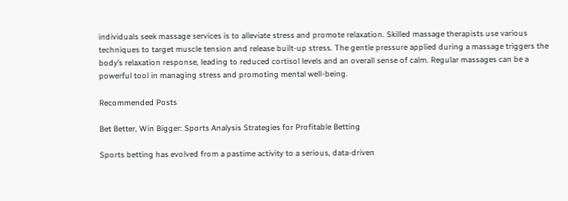individuals seek massage services is to alleviate stress and promote relaxation. Skilled massage therapists use various techniques to target muscle tension and release built-up stress. The gentle pressure applied during a massage triggers the body’s relaxation response, leading to reduced cortisol levels and an overall sense of calm. Regular massages can be a powerful tool in managing stress and promoting mental well-being.

Recommended Posts

Bet Better, Win Bigger: Sports Analysis Strategies for Profitable Betting

Sports betting has evolved from a pastime activity to a serious, data-driven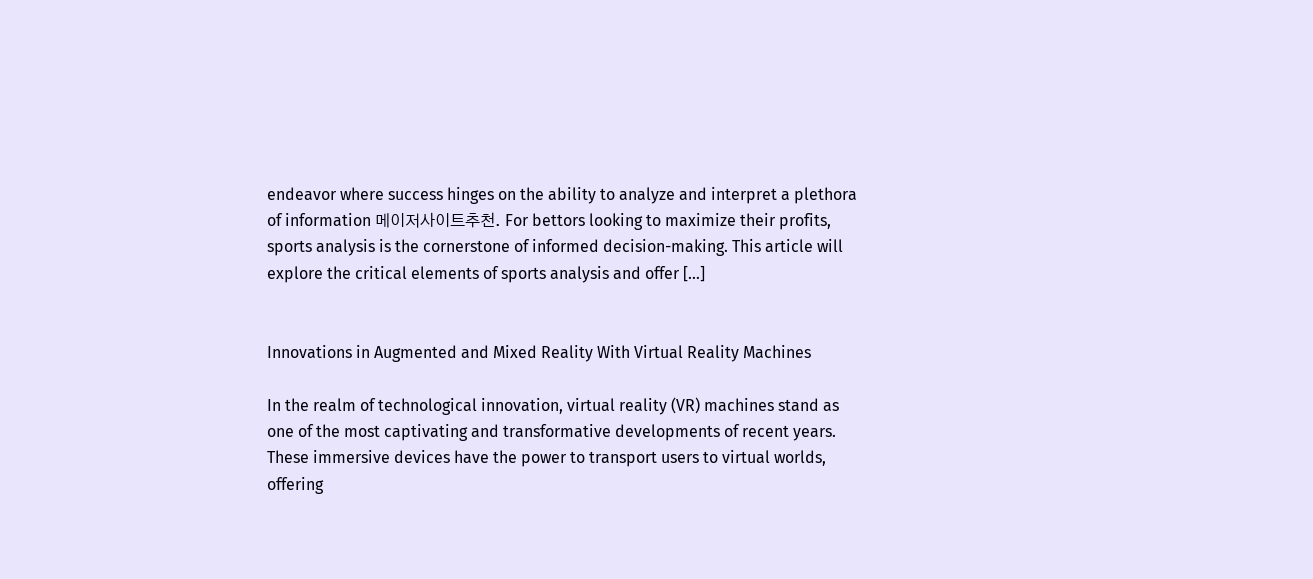endeavor where success hinges on the ability to analyze and interpret a plethora of information 메이저사이트추천. For bettors looking to maximize their profits, sports analysis is the cornerstone of informed decision-making. This article will explore the critical elements of sports analysis and offer […]


Innovations in Augmented and Mixed Reality With Virtual Reality Machines

In the realm of technological innovation, virtual reality (VR) machines stand as one of the most captivating and transformative developments of recent years. These immersive devices have the power to transport users to virtual worlds, offering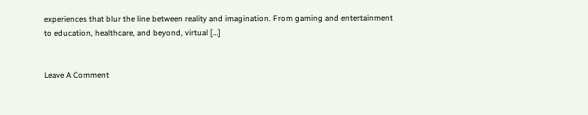experiences that blur the line between reality and imagination. From gaming and entertainment to education, healthcare, and beyond, virtual […]


Leave A Comment